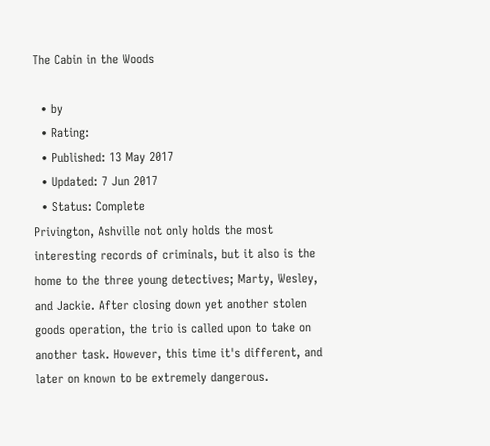The Cabin in the Woods

  • by
  • Rating:
  • Published: 13 May 2017
  • Updated: 7 Jun 2017
  • Status: Complete
Privington, Ashville not only holds the most interesting records of criminals, but it also is the home to the three young detectives; Marty, Wesley, and Jackie. After closing down yet another stolen goods operation, the trio is called upon to take on another task. However, this time it's different, and later on known to be extremely dangerous.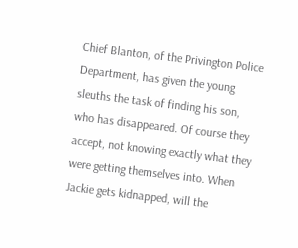Chief Blanton, of the Privington Police Department, has given the young sleuths the task of finding his son, who has disappeared. Of course they accept, not knowing exactly what they were getting themselves into. When Jackie gets kidnapped, will the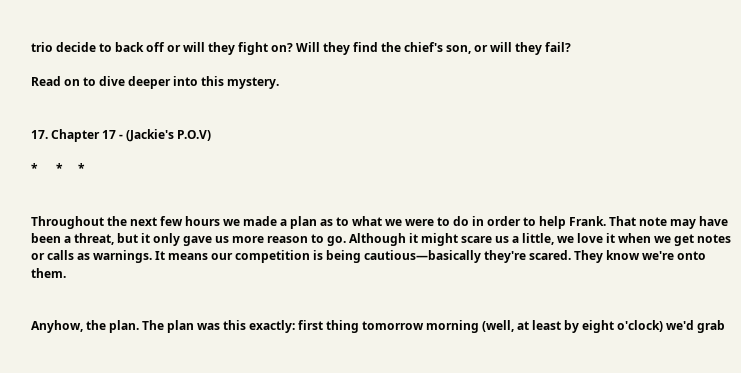trio decide to back off or will they fight on? Will they find the chief's son, or will they fail?

Read on to dive deeper into this mystery.


17. Chapter 17 - (Jackie's P.O.V)

*      *     *


Throughout the next few hours we made a plan as to what we were to do in order to help Frank. That note may have been a threat, but it only gave us more reason to go. Although it might scare us a little, we love it when we get notes or calls as warnings. It means our competition is being cautious—basically they're scared. They know we're onto them.


Anyhow, the plan. The plan was this exactly: first thing tomorrow morning (well, at least by eight o'clock) we'd grab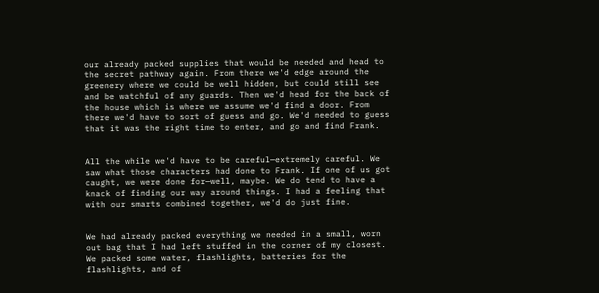our already packed supplies that would be needed and head to the secret pathway again. From there we'd edge around the greenery where we could be well hidden, but could still see and be watchful of any guards. Then we'd head for the back of the house which is where we assume we'd find a door. From there we'd have to sort of guess and go. We'd needed to guess that it was the right time to enter, and go and find Frank.


All the while we'd have to be careful—extremely careful. We saw what those characters had done to Frank. If one of us got caught, we were done for—well, maybe. We do tend to have a knack of finding our way around things. I had a feeling that with our smarts combined together, we'd do just fine.


We had already packed everything we needed in a small, worn out bag that I had left stuffed in the corner of my closest. We packed some water, flashlights, batteries for the flashlights, and of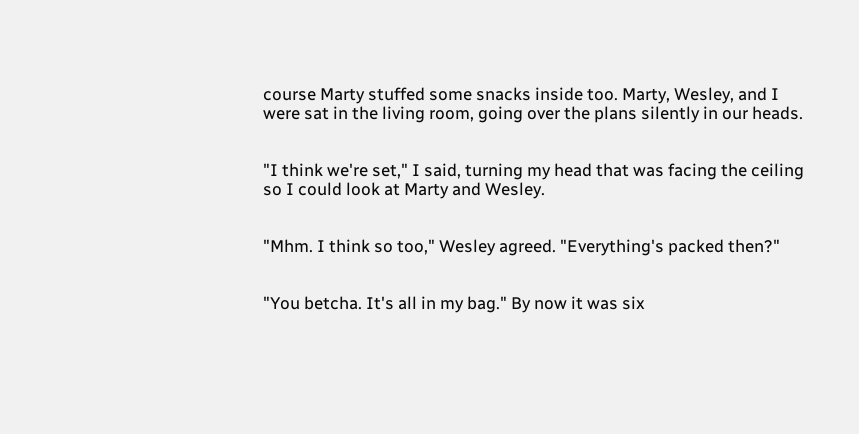course Marty stuffed some snacks inside too. Marty, Wesley, and I were sat in the living room, going over the plans silently in our heads.


"I think we're set," I said, turning my head that was facing the ceiling so I could look at Marty and Wesley.


"Mhm. I think so too," Wesley agreed. "Everything's packed then?"


"You betcha. It's all in my bag." By now it was six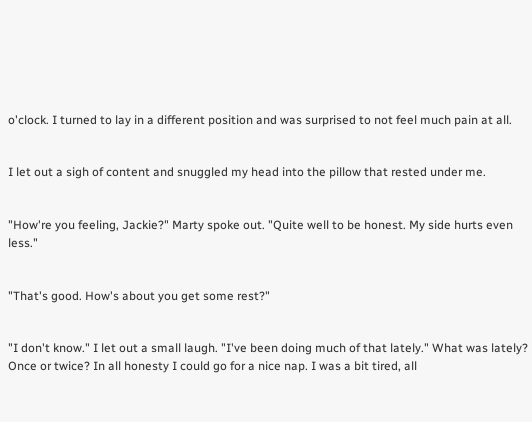o'clock. I turned to lay in a different position and was surprised to not feel much pain at all.


I let out a sigh of content and snuggled my head into the pillow that rested under me.


"How're you feeling, Jackie?" Marty spoke out. "Quite well to be honest. My side hurts even less."


"That's good. How's about you get some rest?"


"I don't know." I let out a small laugh. "I've been doing much of that lately." What was lately? Once or twice? In all honesty I could go for a nice nap. I was a bit tired, all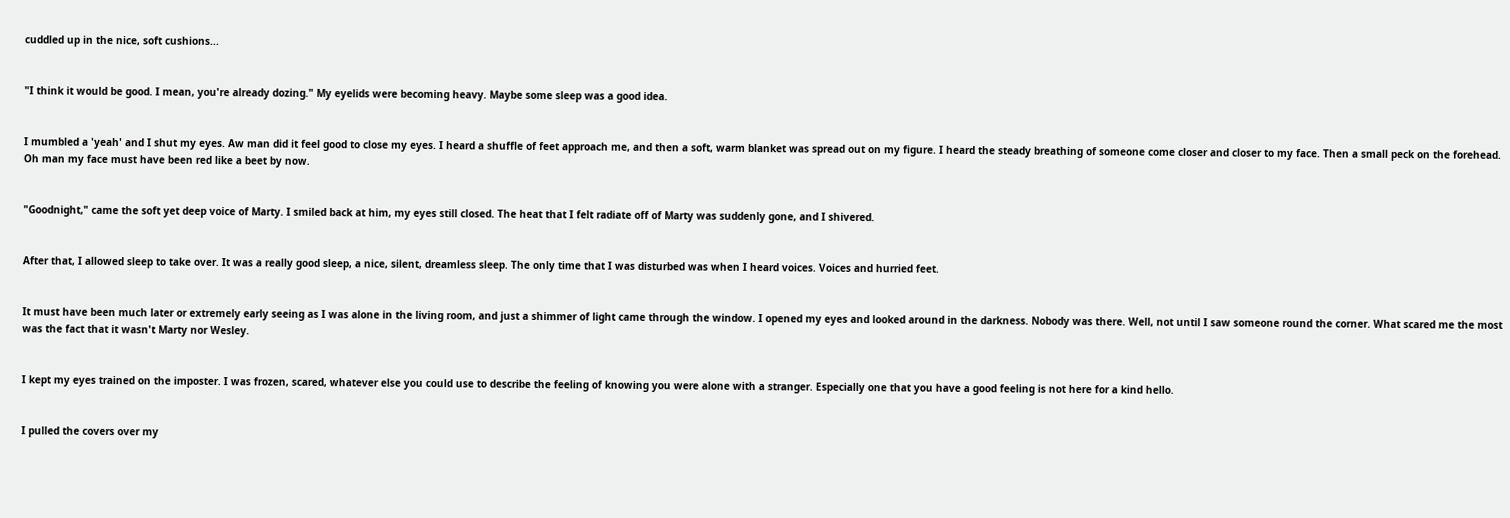cuddled up in the nice, soft cushions...


"I think it would be good. I mean, you're already dozing." My eyelids were becoming heavy. Maybe some sleep was a good idea.


I mumbled a 'yeah' and I shut my eyes. Aw man did it feel good to close my eyes. I heard a shuffle of feet approach me, and then a soft, warm blanket was spread out on my figure. I heard the steady breathing of someone come closer and closer to my face. Then a small peck on the forehead. Oh man my face must have been red like a beet by now.


"Goodnight," came the soft yet deep voice of Marty. I smiled back at him, my eyes still closed. The heat that I felt radiate off of Marty was suddenly gone, and I shivered.


After that, I allowed sleep to take over. It was a really good sleep, a nice, silent, dreamless sleep. The only time that I was disturbed was when I heard voices. Voices and hurried feet.


It must have been much later or extremely early seeing as I was alone in the living room, and just a shimmer of light came through the window. I opened my eyes and looked around in the darkness. Nobody was there. Well, not until I saw someone round the corner. What scared me the most was the fact that it wasn't Marty nor Wesley.


I kept my eyes trained on the imposter. I was frozen, scared, whatever else you could use to describe the feeling of knowing you were alone with a stranger. Especially one that you have a good feeling is not here for a kind hello.


I pulled the covers over my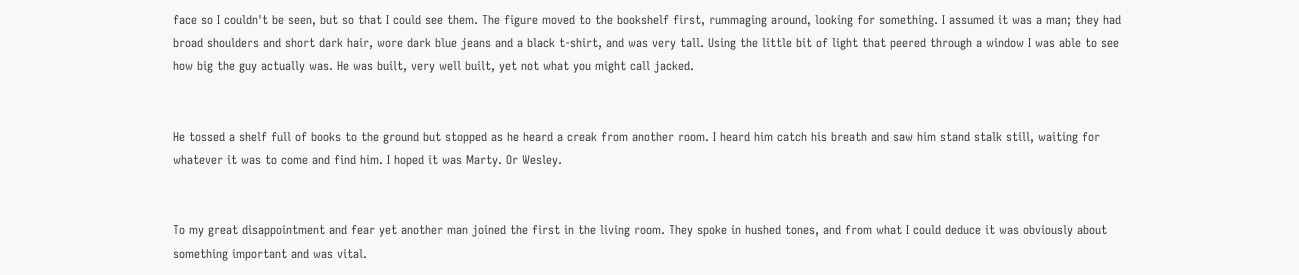face so I couldn't be seen, but so that I could see them. The figure moved to the bookshelf first, rummaging around, looking for something. I assumed it was a man; they had broad shoulders and short dark hair, wore dark blue jeans and a black t-shirt, and was very tall. Using the little bit of light that peered through a window I was able to see how big the guy actually was. He was built, very well built, yet not what you might call jacked.


He tossed a shelf full of books to the ground but stopped as he heard a creak from another room. I heard him catch his breath and saw him stand stalk still, waiting for whatever it was to come and find him. I hoped it was Marty. Or Wesley.


To my great disappointment and fear yet another man joined the first in the living room. They spoke in hushed tones, and from what I could deduce it was obviously about something important and was vital.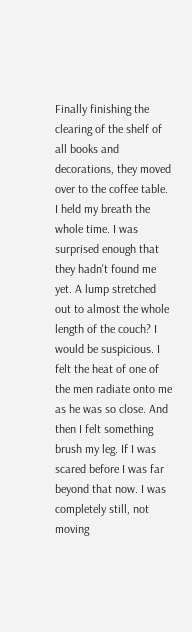Finally finishing the clearing of the shelf of all books and decorations, they moved over to the coffee table. I held my breath the whole time. I was surprised enough that they hadn't found me yet. A lump stretched out to almost the whole length of the couch? I would be suspicious. I felt the heat of one of the men radiate onto me as he was so close. And then I felt something brush my leg. If I was scared before I was far beyond that now. I was completely still, not moving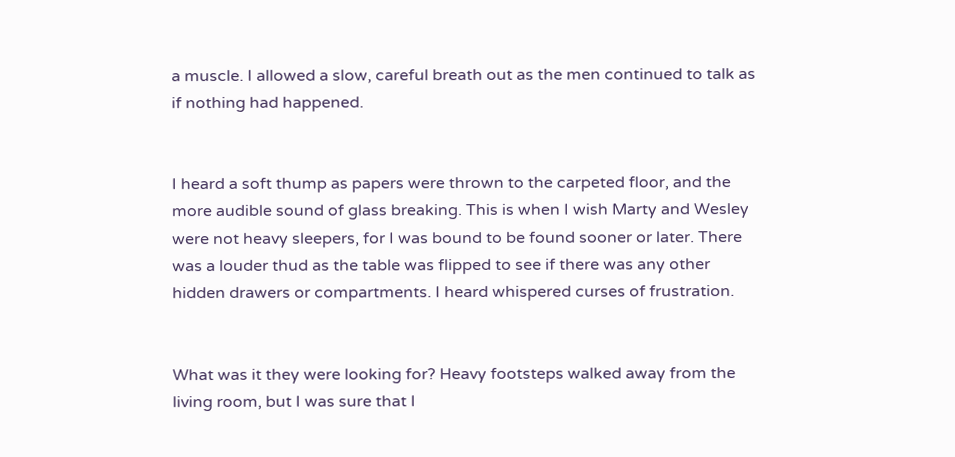a muscle. I allowed a slow, careful breath out as the men continued to talk as if nothing had happened.


I heard a soft thump as papers were thrown to the carpeted floor, and the more audible sound of glass breaking. This is when I wish Marty and Wesley were not heavy sleepers, for I was bound to be found sooner or later. There was a louder thud as the table was flipped to see if there was any other hidden drawers or compartments. I heard whispered curses of frustration.


What was it they were looking for? Heavy footsteps walked away from the living room, but I was sure that I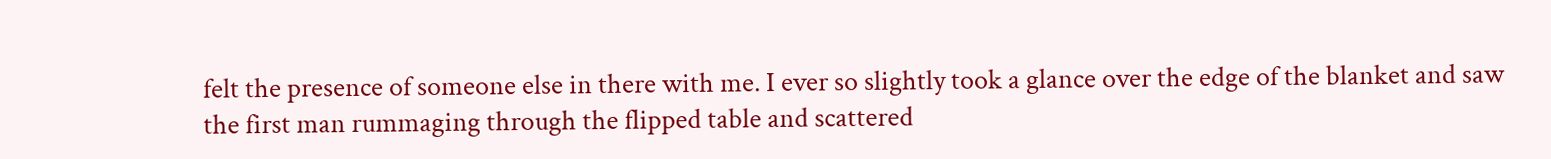felt the presence of someone else in there with me. I ever so slightly took a glance over the edge of the blanket and saw the first man rummaging through the flipped table and scattered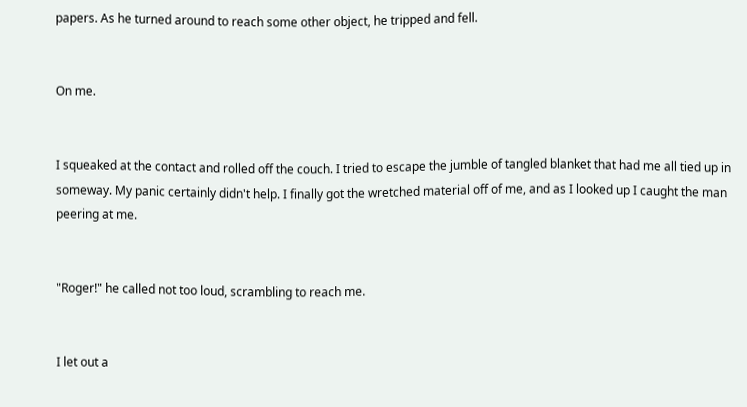papers. As he turned around to reach some other object, he tripped and fell.


On me.


I squeaked at the contact and rolled off the couch. I tried to escape the jumble of tangled blanket that had me all tied up in someway. My panic certainly didn't help. I finally got the wretched material off of me, and as I looked up I caught the man peering at me.


"Roger!" he called not too loud, scrambling to reach me.


I let out a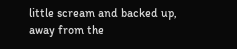little scream and backed up, away from the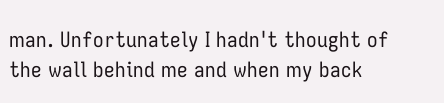man. Unfortunately I hadn't thought of the wall behind me and when my back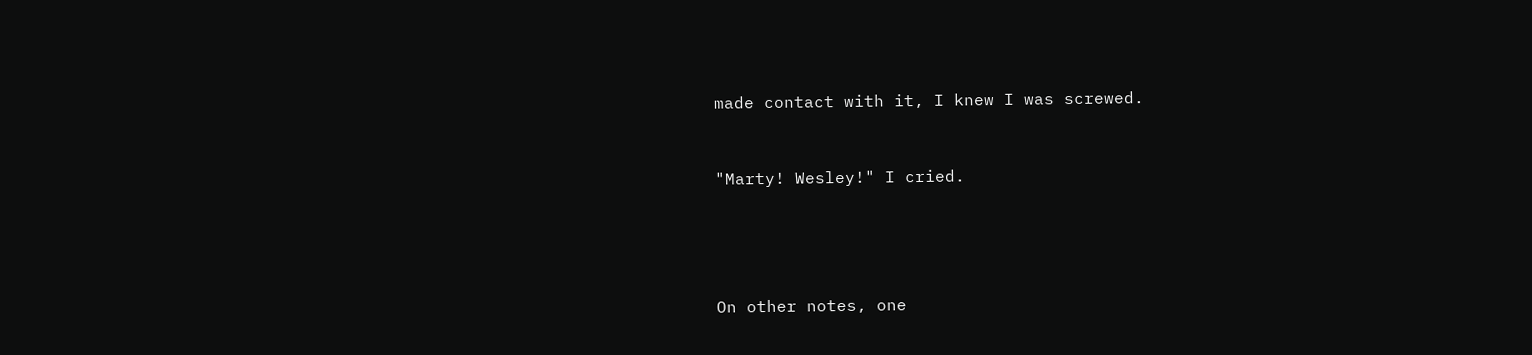made contact with it, I knew I was screwed.


"Marty! Wesley!" I cried.




On other notes, one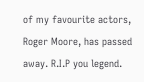of my favourite actors, Roger Moore, has passed away. R.I.P you legend.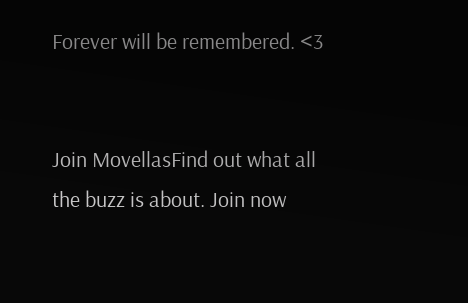Forever will be remembered. <3


Join MovellasFind out what all the buzz is about. Join now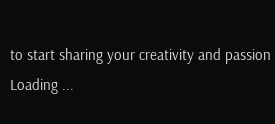to start sharing your creativity and passion
Loading ...